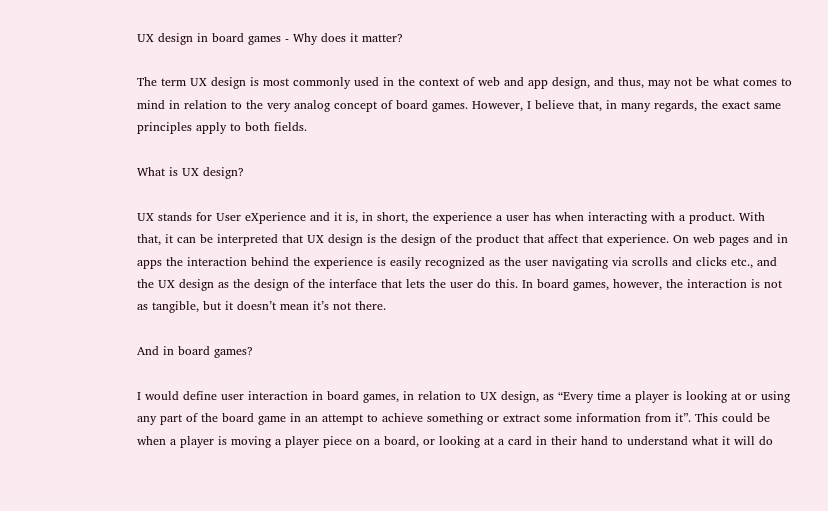UX design in board games - Why does it matter?

The term UX design is most commonly used in the context of web and app design, and thus, may not be what comes to mind in relation to the very analog concept of board games. However, I believe that, in many regards, the exact same principles apply to both fields.

What is UX design?

UX stands for User eXperience and it is, in short, the experience a user has when interacting with a product. With that, it can be interpreted that UX design is the design of the product that affect that experience. On web pages and in apps the interaction behind the experience is easily recognized as the user navigating via scrolls and clicks etc., and the UX design as the design of the interface that lets the user do this. In board games, however, the interaction is not as tangible, but it doesn’t mean it’s not there.

And in board games?

I would define user interaction in board games, in relation to UX design, as “Every time a player is looking at or using any part of the board game in an attempt to achieve something or extract some information from it”. This could be when a player is moving a player piece on a board, or looking at a card in their hand to understand what it will do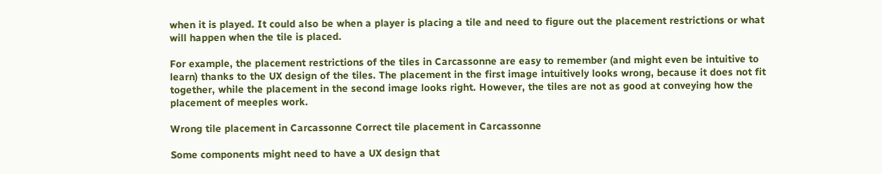when it is played. It could also be when a player is placing a tile and need to figure out the placement restrictions or what will happen when the tile is placed.

For example, the placement restrictions of the tiles in Carcassonne are easy to remember (and might even be intuitive to learn) thanks to the UX design of the tiles. The placement in the first image intuitively looks wrong, because it does not fit together, while the placement in the second image looks right. However, the tiles are not as good at conveying how the placement of meeples work.

Wrong tile placement in Carcassonne Correct tile placement in Carcassonne

Some components might need to have a UX design that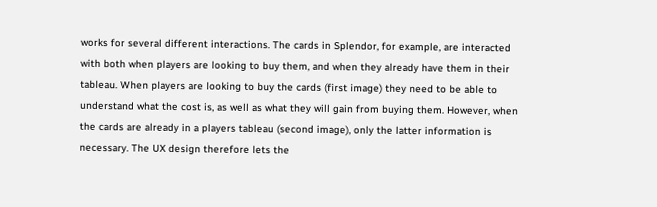works for several different interactions. The cards in Splendor, for example, are interacted with both when players are looking to buy them, and when they already have them in their tableau. When players are looking to buy the cards (first image) they need to be able to understand what the cost is, as well as what they will gain from buying them. However, when the cards are already in a players tableau (second image), only the latter information is necessary. The UX design therefore lets the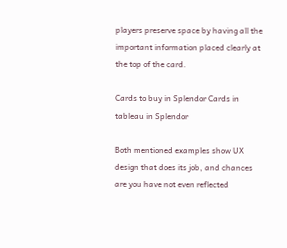players preserve space by having all the important information placed clearly at the top of the card.

Cards to buy in Splendor Cards in tableau in Splendor

Both mentioned examples show UX design that does its job, and chances are you have not even reflected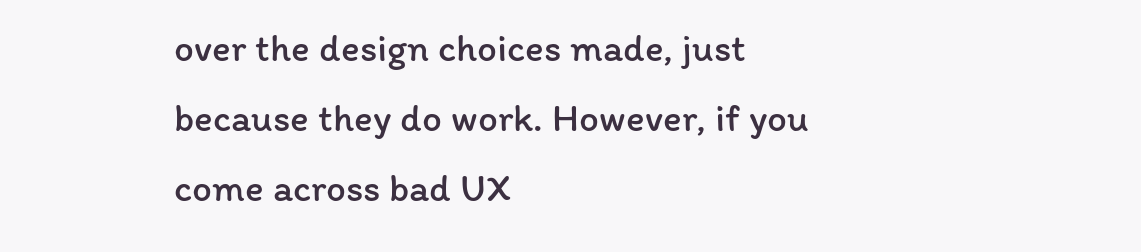over the design choices made, just because they do work. However, if you come across bad UX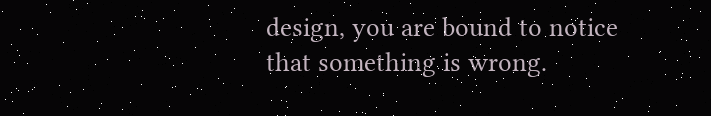design, you are bound to notice that something is wrong.